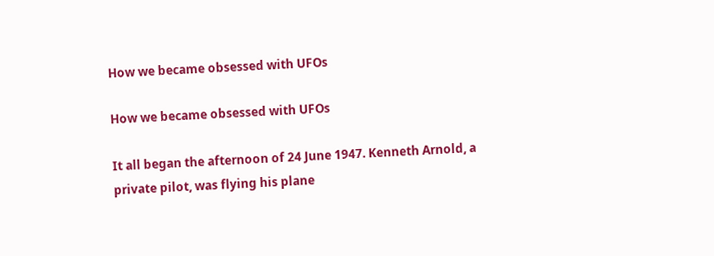How we became obsessed with UFOs

How we became obsessed with UFOs

It all began the afternoon of 24 June 1947. Kenneth Arnold, a private pilot, was flying his plane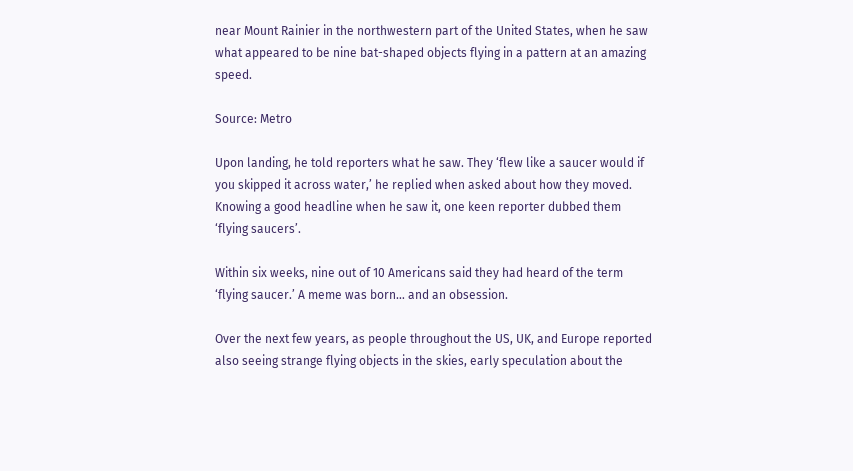near Mount Rainier in the northwestern part of the United States, when he saw what appeared to be nine bat-shaped objects flying in a pattern at an amazing speed.

Source: Metro

Upon landing, he told reporters what he saw. They ‘flew like a saucer would if you skipped it across water,’ he replied when asked about how they moved. Knowing a good headline when he saw it, one keen reporter dubbed them ‘flying saucers’.

Within six weeks, nine out of 10 Americans said they had heard of the term ‘flying saucer.’ A meme was born… and an obsession.

Over the next few years, as people throughout the US, UK, and Europe reported also seeing strange flying objects in the skies, early speculation about the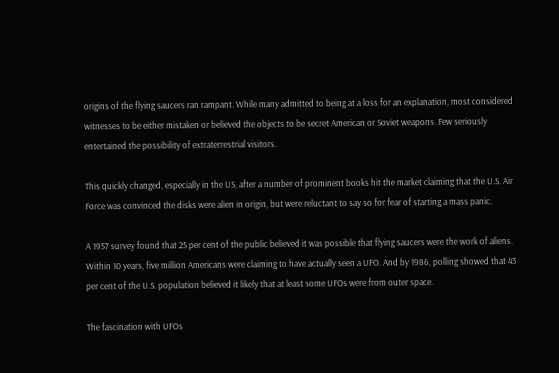origins of the flying saucers ran rampant. While many admitted to being at a loss for an explanation, most considered witnesses to be either mistaken or believed the objects to be secret American or Soviet weapons. Few seriously entertained the possibility of extraterrestrial visitors.

This quickly changed, especially in the US, after a number of prominent books hit the market claiming that the U.S. Air Force was convinced the disks were alien in origin, but were reluctant to say so for fear of starting a mass panic.

A 1957 survey found that 25 per cent of the public believed it was possible that flying saucers were the work of aliens. Within 10 years, five million Americans were claiming to have actually seen a UFO. And by 1986, polling showed that 43 per cent of the U.S. population believed it likely that at least some UFOs were from outer space.

The fascination with UFOs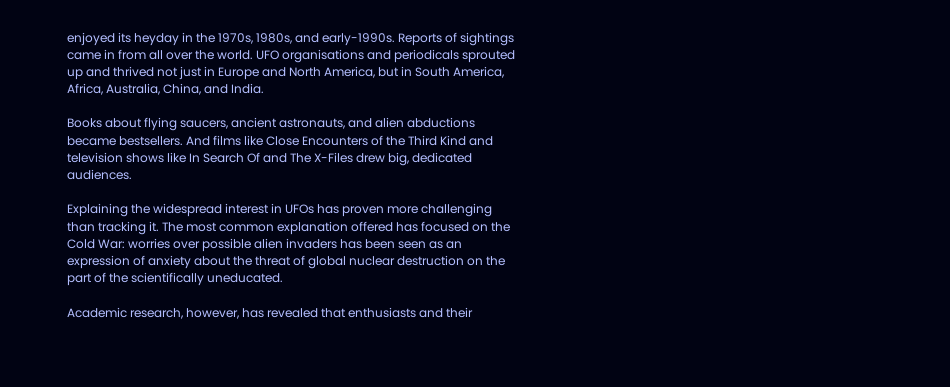enjoyed its heyday in the 1970s, 1980s, and early-1990s. Reports of sightings came in from all over the world. UFO organisations and periodicals sprouted up and thrived not just in Europe and North America, but in South America, Africa, Australia, China, and India.

Books about flying saucers, ancient astronauts, and alien abductions became bestsellers. And films like Close Encounters of the Third Kind and television shows like In Search Of and The X-Files drew big, dedicated audiences.

Explaining the widespread interest in UFOs has proven more challenging than tracking it. The most common explanation offered has focused on the Cold War: worries over possible alien invaders has been seen as an expression of anxiety about the threat of global nuclear destruction on the part of the scientifically uneducated.

Academic research, however, has revealed that enthusiasts and their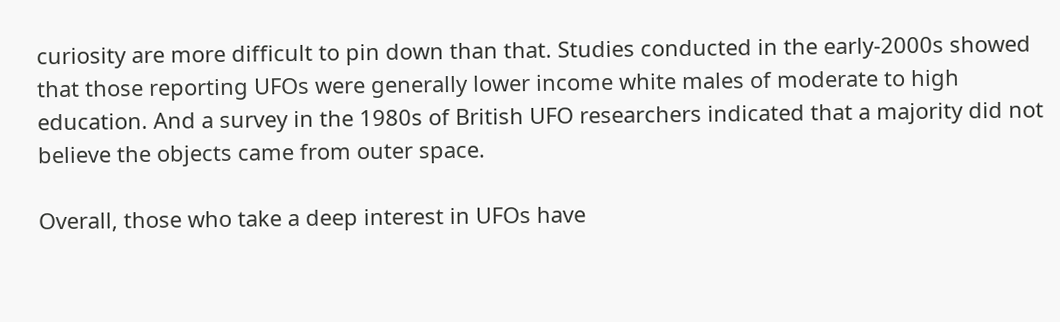curiosity are more difficult to pin down than that. Studies conducted in the early-2000s showed that those reporting UFOs were generally lower income white males of moderate to high education. And a survey in the 1980s of British UFO researchers indicated that a majority did not believe the objects came from outer space.

Overall, those who take a deep interest in UFOs have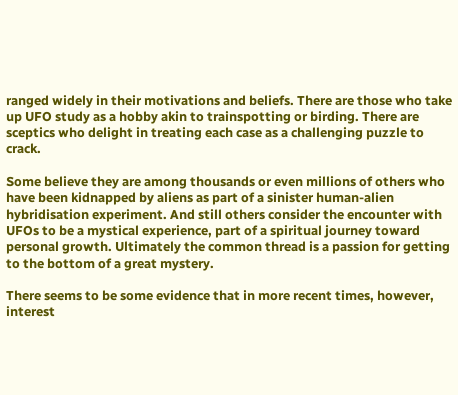ranged widely in their motivations and beliefs. There are those who take up UFO study as a hobby akin to trainspotting or birding. There are sceptics who delight in treating each case as a challenging puzzle to crack.

Some believe they are among thousands or even millions of others who have been kidnapped by aliens as part of a sinister human-alien hybridisation experiment. And still others consider the encounter with UFOs to be a mystical experience, part of a spiritual journey toward personal growth. Ultimately the common thread is a passion for getting to the bottom of a great mystery.

There seems to be some evidence that in more recent times, however, interest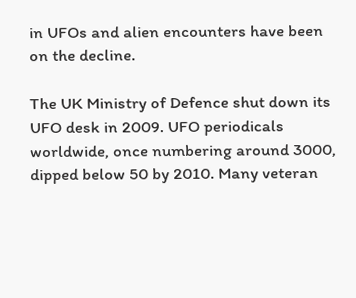in UFOs and alien encounters have been on the decline.

The UK Ministry of Defence shut down its UFO desk in 2009. UFO periodicals worldwide, once numbering around 3000, dipped below 50 by 2010. Many veteran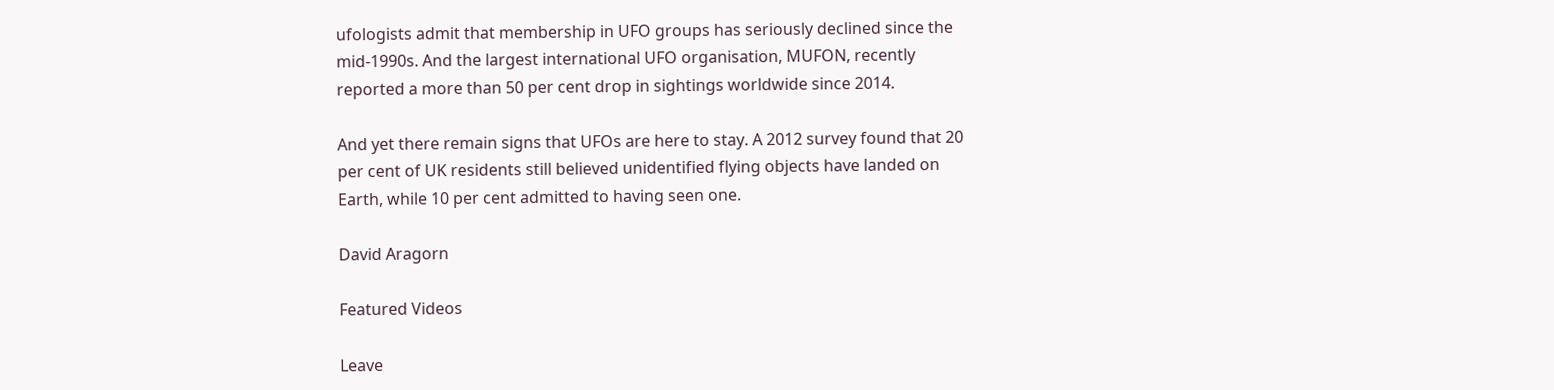ufologists admit that membership in UFO groups has seriously declined since the mid-1990s. And the largest international UFO organisation, MUFON, recently reported a more than 50 per cent drop in sightings worldwide since 2014.

And yet there remain signs that UFOs are here to stay. A 2012 survey found that 20 per cent of UK residents still believed unidentified flying objects have landed on Earth, while 10 per cent admitted to having seen one.

David Aragorn

Featured Videos

Leave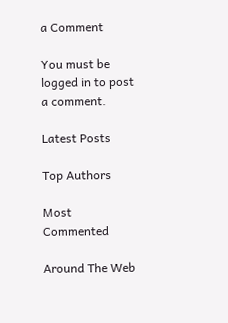a Comment

You must be logged in to post a comment.

Latest Posts

Top Authors

Most Commented

Around The Web